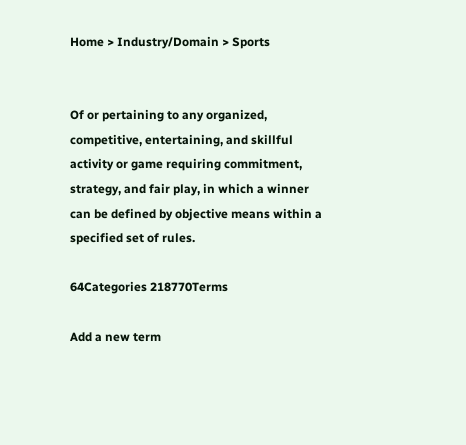Home > Industry/Domain > Sports


Of or pertaining to any organized, competitive, entertaining, and skillful activity or game requiring commitment, strategy, and fair play, in which a winner can be defined by objective means within a specified set of rules.

64Categories 218770Terms

Add a new term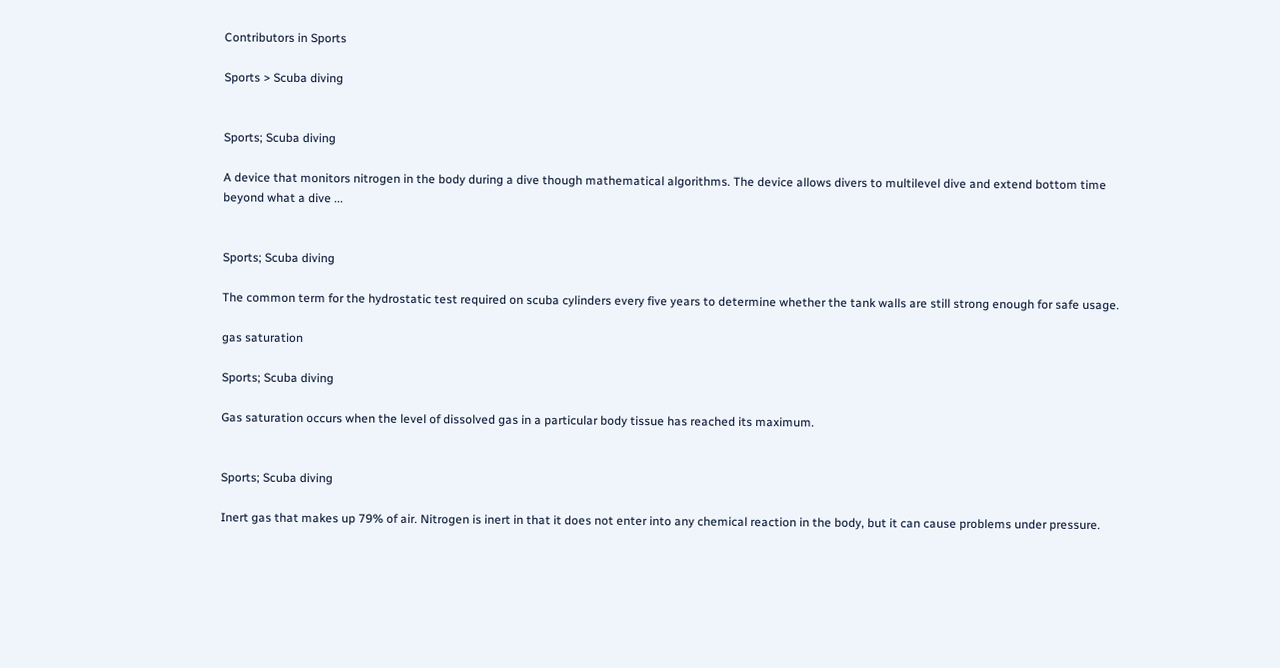Contributors in Sports

Sports > Scuba diving


Sports; Scuba diving

A device that monitors nitrogen in the body during a dive though mathematical algorithms. The device allows divers to multilevel dive and extend bottom time beyond what a dive ...


Sports; Scuba diving

The common term for the hydrostatic test required on scuba cylinders every five years to determine whether the tank walls are still strong enough for safe usage.

gas saturation

Sports; Scuba diving

Gas saturation occurs when the level of dissolved gas in a particular body tissue has reached its maximum.


Sports; Scuba diving

Inert gas that makes up 79% of air. Nitrogen is inert in that it does not enter into any chemical reaction in the body, but it can cause problems under pressure.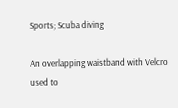Sports; Scuba diving

An overlapping waistband with Velcro used to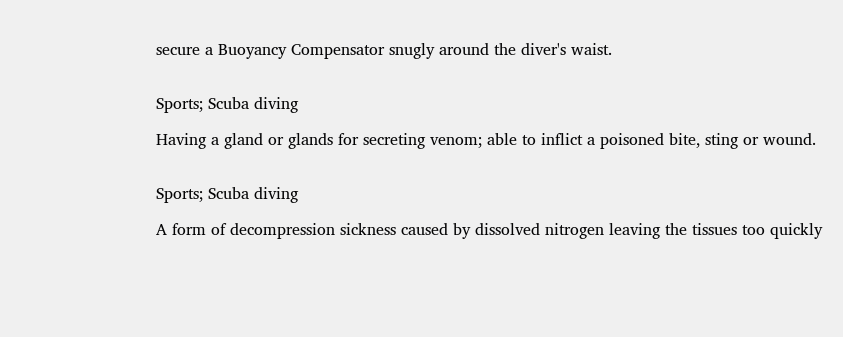secure a Buoyancy Compensator snugly around the diver's waist.


Sports; Scuba diving

Having a gland or glands for secreting venom; able to inflict a poisoned bite, sting or wound.


Sports; Scuba diving

A form of decompression sickness caused by dissolved nitrogen leaving the tissues too quickly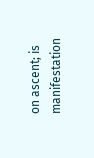on ascent; is manifestation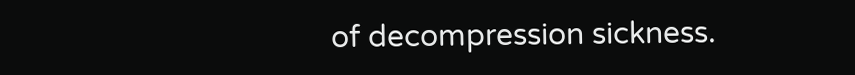of decompression sickness.